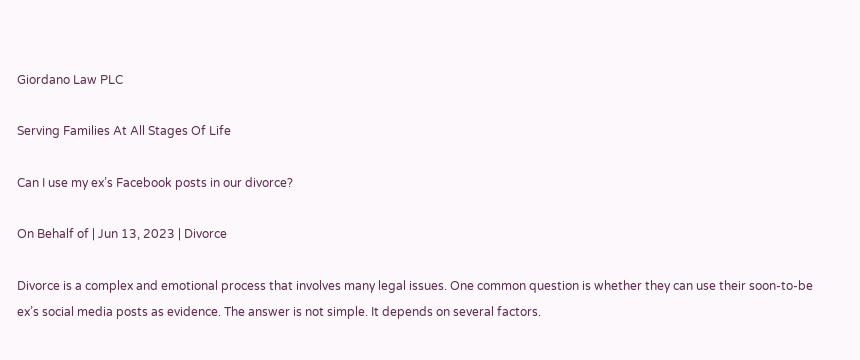Giordano Law PLC

Serving Families At All Stages Of Life

Can I use my ex’s Facebook posts in our divorce?

On Behalf of | Jun 13, 2023 | Divorce

Divorce is a complex and emotional process that involves many legal issues. One common question is whether they can use their soon-to-be ex’s social media posts as evidence. The answer is not simple. It depends on several factors.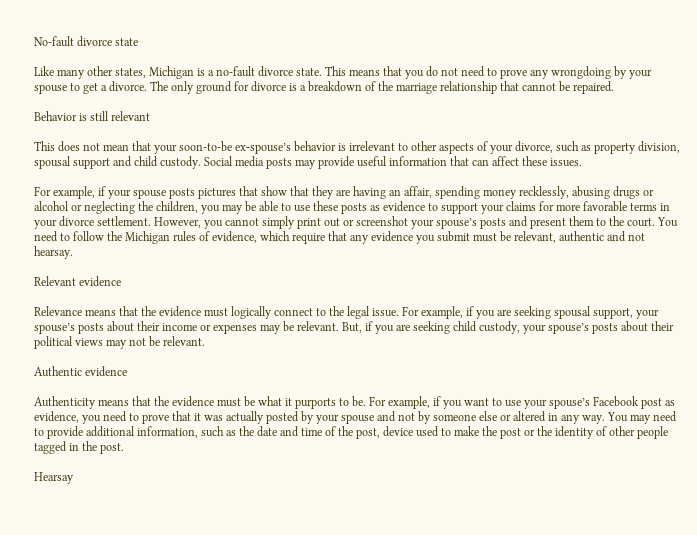No-fault divorce state

Like many other states, Michigan is a no-fault divorce state. This means that you do not need to prove any wrongdoing by your spouse to get a divorce. The only ground for divorce is a breakdown of the marriage relationship that cannot be repaired.

Behavior is still relevant

This does not mean that your soon-to-be ex-spouse’s behavior is irrelevant to other aspects of your divorce, such as property division, spousal support and child custody. Social media posts may provide useful information that can affect these issues.

For example, if your spouse posts pictures that show that they are having an affair, spending money recklessly, abusing drugs or alcohol or neglecting the children, you may be able to use these posts as evidence to support your claims for more favorable terms in your divorce settlement. However, you cannot simply print out or screenshot your spouse’s posts and present them to the court. You need to follow the Michigan rules of evidence, which require that any evidence you submit must be relevant, authentic and not hearsay.

Relevant evidence

Relevance means that the evidence must logically connect to the legal issue. For example, if you are seeking spousal support, your spouse’s posts about their income or expenses may be relevant. But, if you are seeking child custody, your spouse’s posts about their political views may not be relevant.

Authentic evidence

Authenticity means that the evidence must be what it purports to be. For example, if you want to use your spouse’s Facebook post as evidence, you need to prove that it was actually posted by your spouse and not by someone else or altered in any way. You may need to provide additional information, such as the date and time of the post, device used to make the post or the identity of other people tagged in the post.

Hearsay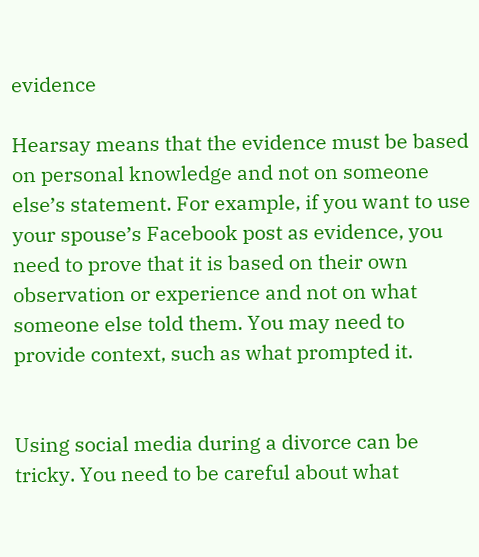evidence

Hearsay means that the evidence must be based on personal knowledge and not on someone else’s statement. For example, if you want to use your spouse’s Facebook post as evidence, you need to prove that it is based on their own observation or experience and not on what someone else told them. You may need to provide context, such as what prompted it.


Using social media during a divorce can be tricky. You need to be careful about what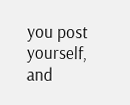you post yourself, and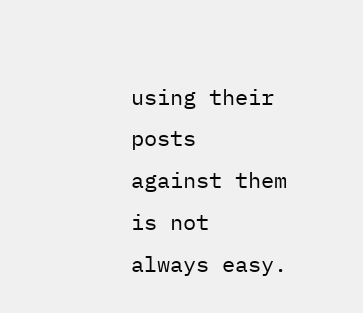using their posts against them is not always easy.